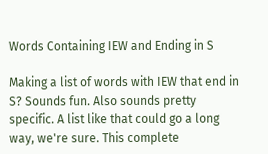Words Containing IEW and Ending in S

Making a list of words with IEW that end in S? Sounds fun. Also sounds pretty specific. A list like that could go a long way, we're sure. This complete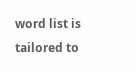word list is tailored to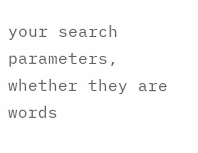your search parameters, whether they are words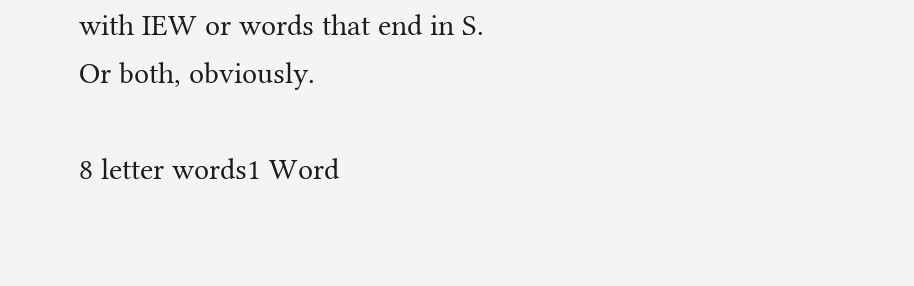with IEW or words that end in S. Or both, obviously.

8 letter words1 Word